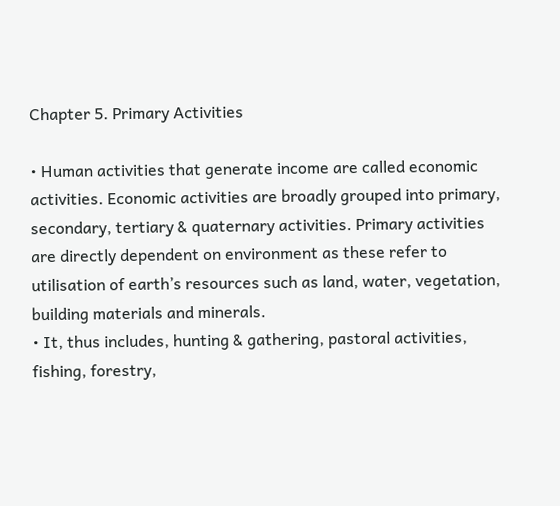Chapter 5. Primary Activities

• Human activities that generate income are called economic activities. Economic activities are broadly grouped into primary, secondary, tertiary & quaternary activities. Primary activities are directly dependent on environment as these refer to utilisation of earth’s resources such as land, water, vegetation, building materials and minerals.
• It, thus includes, hunting & gathering, pastoral activities, fishing, forestry,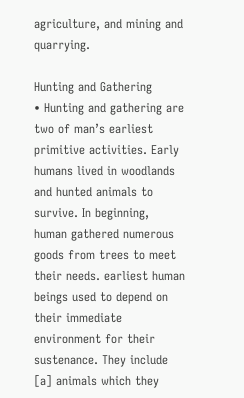agriculture, and mining and quarrying.

Hunting and Gathering
• Hunting and gathering are two of man’s earliest primitive activities. Early humans lived in woodlands and hunted animals to survive. In beginning, human gathered numerous goods from trees to meet their needs. earliest human beings used to depend on their immediate environment for their sustenance. They include [a] animals which they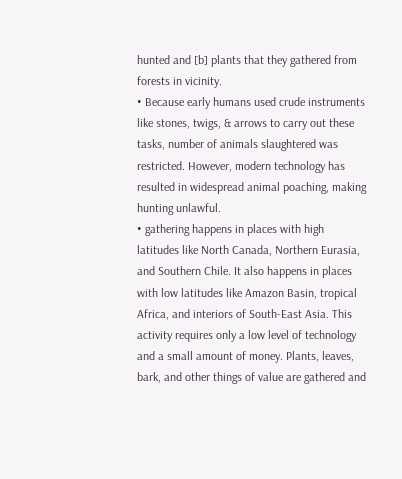hunted and [b] plants that they gathered from forests in vicinity.
• Because early humans used crude instruments like stones, twigs, & arrows to carry out these tasks, number of animals slaughtered was restricted. However, modern technology has resulted in widespread animal poaching, making hunting unlawful.
• gathering happens in places with high latitudes like North Canada, Northern Eurasia, and Southern Chile. It also happens in places with low latitudes like Amazon Basin, tropical Africa, and interiors of South-East Asia. This activity requires only a low level of technology and a small amount of money. Plants, leaves, bark, and other things of value are gathered and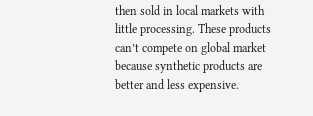then sold in local markets with little processing. These products can’t compete on global market because synthetic products are better and less expensive.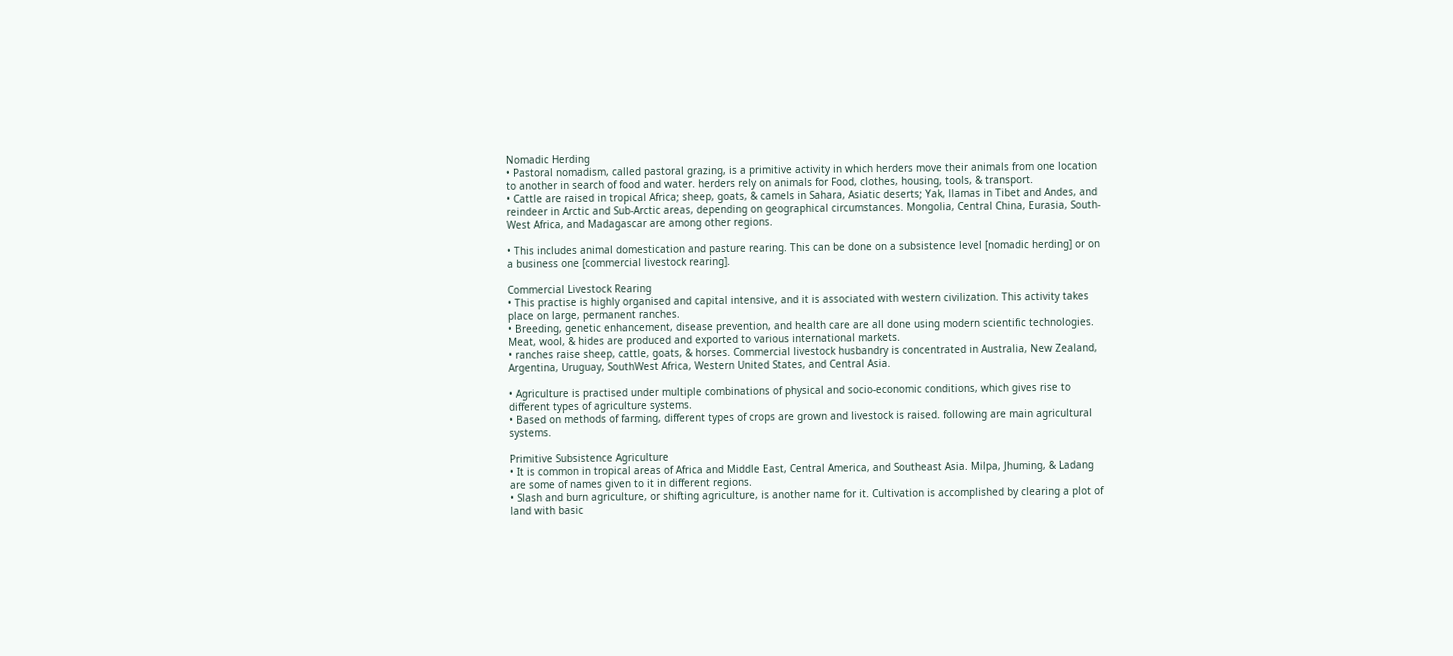Nomadic Herding
• Pastoral nomadism, called pastoral grazing, is a primitive activity in which herders move their animals from one location to another in search of food and water. herders rely on animals for Food, clothes, housing, tools, & transport.
• Cattle are raised in tropical Africa; sheep, goats, & camels in Sahara, Asiatic deserts; Yak, llamas in Tibet and Andes, and reindeer in Arctic and Sub-Arctic areas, depending on geographical circumstances. Mongolia, Central China, Eurasia, South-West Africa, and Madagascar are among other regions.

• This includes animal domestication and pasture rearing. This can be done on a subsistence level [nomadic herding] or on a business one [commercial livestock rearing].

Commercial Livestock Rearing
• This practise is highly organised and capital intensive, and it is associated with western civilization. This activity takes place on large, permanent ranches.
• Breeding, genetic enhancement, disease prevention, and health care are all done using modern scientific technologies. Meat, wool, & hides are produced and exported to various international markets.
• ranches raise sheep, cattle, goats, & horses. Commercial livestock husbandry is concentrated in Australia, New Zealand, Argentina, Uruguay, SouthWest Africa, Western United States, and Central Asia.

• Agriculture is practised under multiple combinations of physical and socio-economic conditions, which gives rise to different types of agriculture systems.
• Based on methods of farming, different types of crops are grown and livestock is raised. following are main agricultural systems.

Primitive Subsistence Agriculture
• It is common in tropical areas of Africa and Middle East, Central America, and Southeast Asia. Milpa, Jhuming, & Ladang are some of names given to it in different regions.
• Slash and burn agriculture, or shifting agriculture, is another name for it. Cultivation is accomplished by clearing a plot of land with basic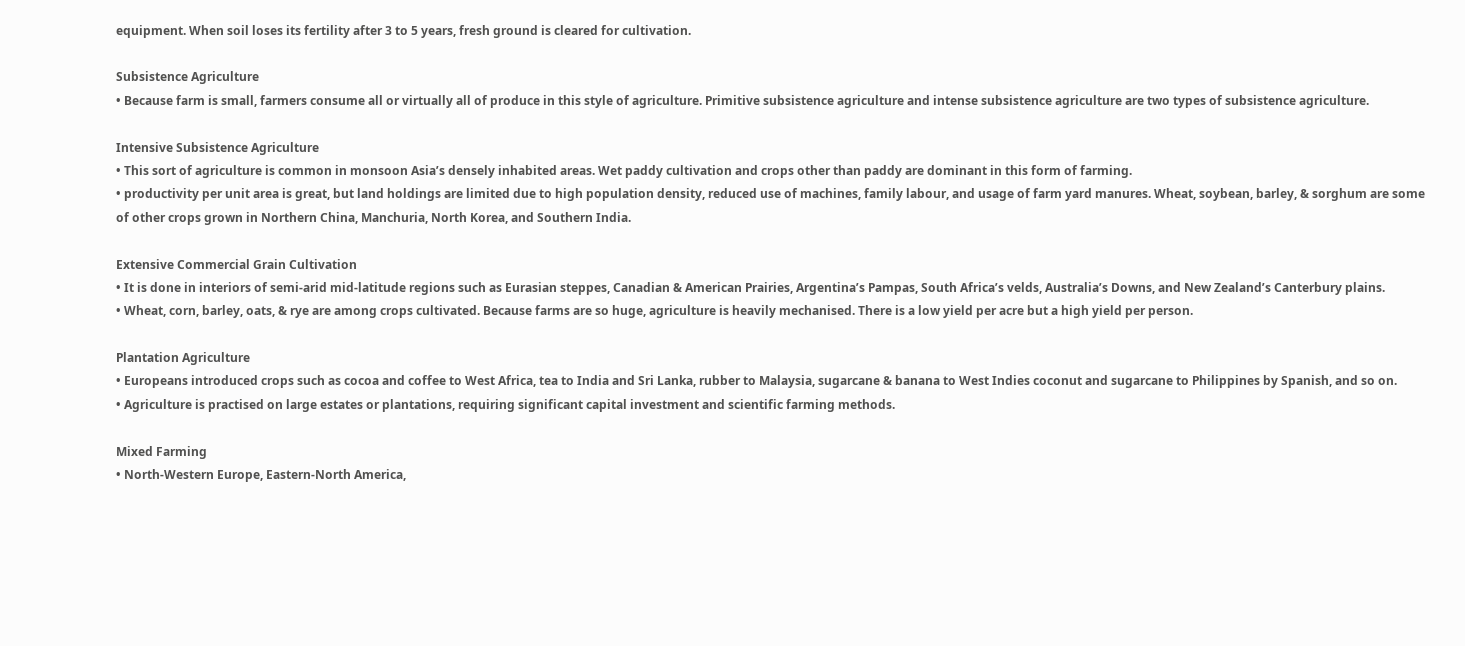equipment. When soil loses its fertility after 3 to 5 years, fresh ground is cleared for cultivation.

Subsistence Agriculture
• Because farm is small, farmers consume all or virtually all of produce in this style of agriculture. Primitive subsistence agriculture and intense subsistence agriculture are two types of subsistence agriculture.

Intensive Subsistence Agriculture
• This sort of agriculture is common in monsoon Asia’s densely inhabited areas. Wet paddy cultivation and crops other than paddy are dominant in this form of farming.
• productivity per unit area is great, but land holdings are limited due to high population density, reduced use of machines, family labour, and usage of farm yard manures. Wheat, soybean, barley, & sorghum are some of other crops grown in Northern China, Manchuria, North Korea, and Southern India.

Extensive Commercial Grain Cultivation
• It is done in interiors of semi-arid mid-latitude regions such as Eurasian steppes, Canadian & American Prairies, Argentina’s Pampas, South Africa’s velds, Australia’s Downs, and New Zealand’s Canterbury plains.
• Wheat, corn, barley, oats, & rye are among crops cultivated. Because farms are so huge, agriculture is heavily mechanised. There is a low yield per acre but a high yield per person.

Plantation Agriculture
• Europeans introduced crops such as cocoa and coffee to West Africa, tea to India and Sri Lanka, rubber to Malaysia, sugarcane & banana to West Indies coconut and sugarcane to Philippines by Spanish, and so on.
• Agriculture is practised on large estates or plantations, requiring significant capital investment and scientific farming methods.

Mixed Farming
• North-Western Europe, Eastern-North America,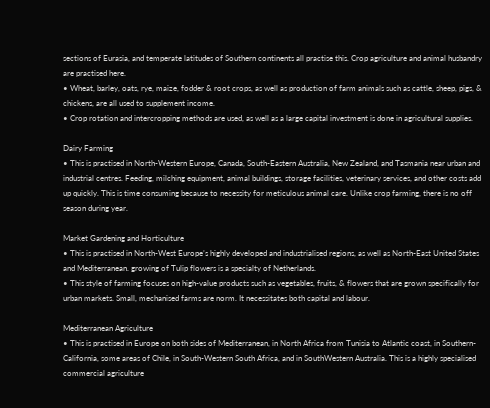sections of Eurasia, and temperate latitudes of Southern continents all practise this. Crop agriculture and animal husbandry are practised here.
• Wheat, barley, oats, rye, maize, fodder & root crops, as well as production of farm animals such as cattle, sheep, pigs, & chickens, are all used to supplement income.
• Crop rotation and intercropping methods are used, as well as a large capital investment is done in agricultural supplies.

Dairy Farming
• This is practised in North-Western Europe, Canada, South-Eastern Australia, New Zealand, and Tasmania near urban and industrial centres. Feeding, milching equipment, animal buildings, storage facilities, veterinary services, and other costs add up quickly. This is time consuming because to necessity for meticulous animal care. Unlike crop farming, there is no off season during year.

Market Gardening and Horticulture
• This is practised in North-West Europe’s highly developed and industrialised regions, as well as North-East United States and Mediterranean. growing of Tulip flowers is a specialty of Netherlands.
• This style of farming focuses on high-value products such as vegetables, fruits, & flowers that are grown specifically for urban markets. Small, mechanised farms are norm. It necessitates both capital and labour.

Mediterranean Agriculture
• This is practised in Europe on both sides of Mediterranean, in North Africa from Tunisia to Atlantic coast, in Southern-California, some areas of Chile, in South-Western South Africa, and in SouthWestern Australia. This is a highly specialised commercial agriculture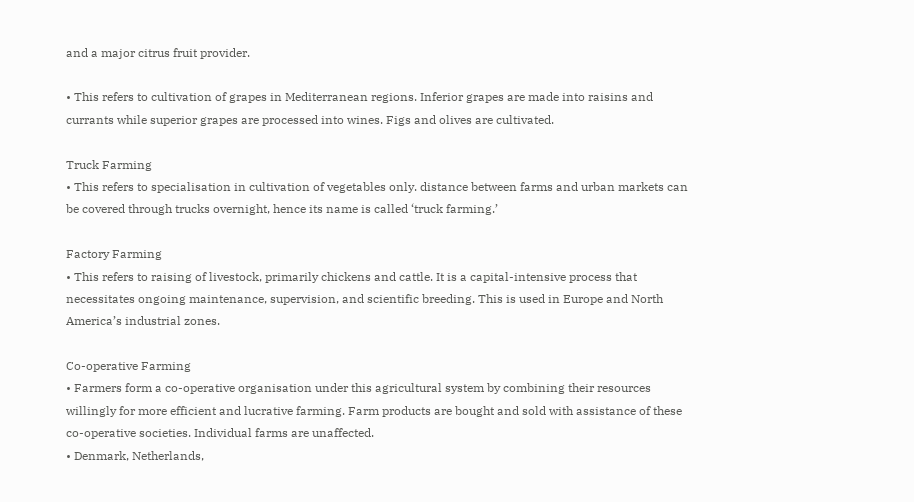and a major citrus fruit provider.

• This refers to cultivation of grapes in Mediterranean regions. Inferior grapes are made into raisins and currants while superior grapes are processed into wines. Figs and olives are cultivated.

Truck Farming
• This refers to specialisation in cultivation of vegetables only. distance between farms and urban markets can be covered through trucks overnight, hence its name is called ‘truck farming.’

Factory Farming
• This refers to raising of livestock, primarily chickens and cattle. It is a capital-intensive process that necessitates ongoing maintenance, supervision, and scientific breeding. This is used in Europe and North America’s industrial zones.

Co-operative Farming
• Farmers form a co-operative organisation under this agricultural system by combining their resources willingly for more efficient and lucrative farming. Farm products are bought and sold with assistance of these co-operative societies. Individual farms are unaffected.
• Denmark, Netherlands,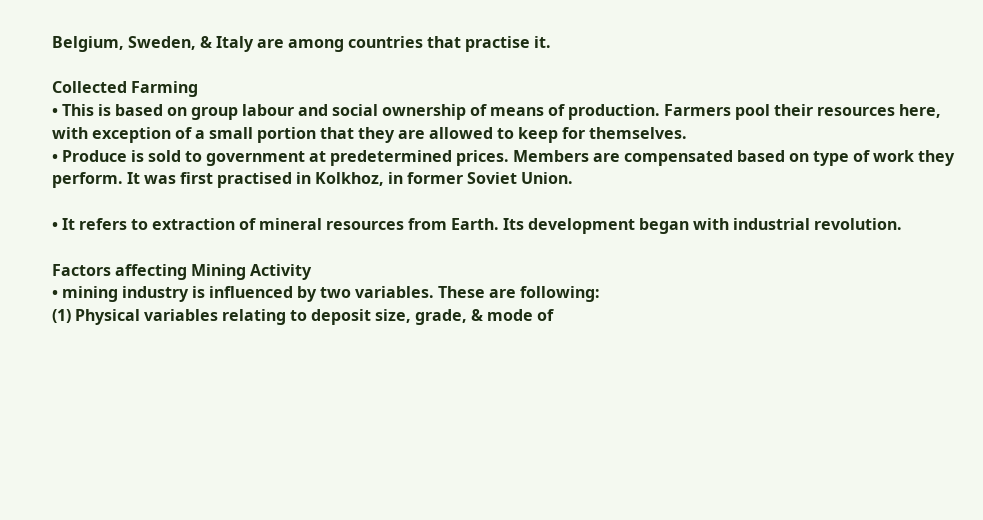Belgium, Sweden, & Italy are among countries that practise it.

Collected Farming
• This is based on group labour and social ownership of means of production. Farmers pool their resources here, with exception of a small portion that they are allowed to keep for themselves.
• Produce is sold to government at predetermined prices. Members are compensated based on type of work they perform. It was first practised in Kolkhoz, in former Soviet Union.

• It refers to extraction of mineral resources from Earth. Its development began with industrial revolution.

Factors affecting Mining Activity
• mining industry is influenced by two variables. These are following:
(1) Physical variables relating to deposit size, grade, & mode of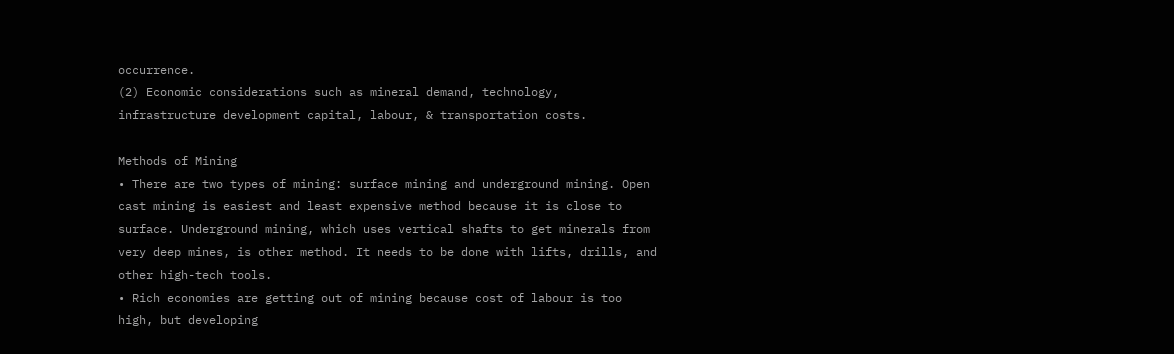occurrence.
(2) Economic considerations such as mineral demand, technology, infrastructure development capital, labour, & transportation costs.

Methods of Mining
• There are two types of mining: surface mining and underground mining. Open cast mining is easiest and least expensive method because it is close to surface. Underground mining, which uses vertical shafts to get minerals from very deep mines, is other method. It needs to be done with lifts, drills, and other high-tech tools.
• Rich economies are getting out of mining because cost of labour is too high, but developing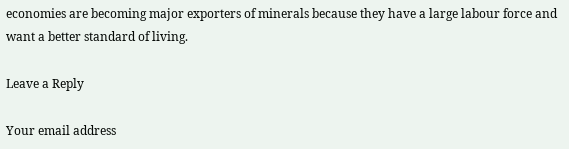economies are becoming major exporters of minerals because they have a large labour force and want a better standard of living.

Leave a Reply

Your email address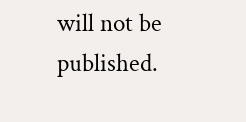will not be published.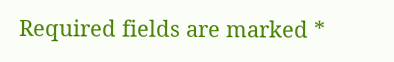Required fields are marked *